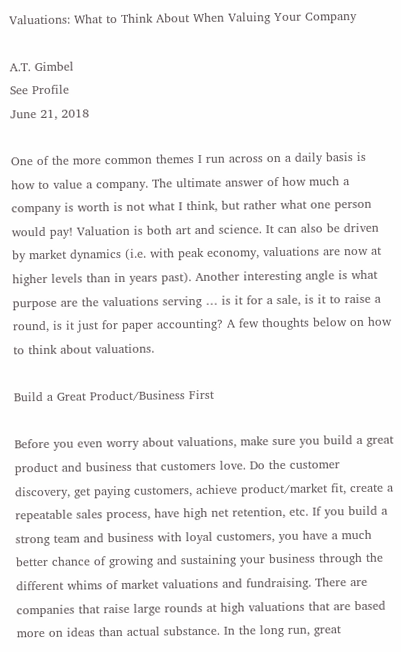Valuations: What to Think About When Valuing Your Company

A.T. Gimbel
See Profile
June 21, 2018

One of the more common themes I run across on a daily basis is how to value a company. The ultimate answer of how much a company is worth is not what I think, but rather what one person would pay! Valuation is both art and science. It can also be driven by market dynamics (i.e. with peak economy, valuations are now at higher levels than in years past). Another interesting angle is what purpose are the valuations serving … is it for a sale, is it to raise a round, is it just for paper accounting? A few thoughts below on how to think about valuations.

Build a Great Product/Business First

Before you even worry about valuations, make sure you build a great product and business that customers love. Do the customer discovery, get paying customers, achieve product/market fit, create a repeatable sales process, have high net retention, etc. If you build a strong team and business with loyal customers, you have a much better chance of growing and sustaining your business through the different whims of market valuations and fundraising. There are companies that raise large rounds at high valuations that are based more on ideas than actual substance. In the long run, great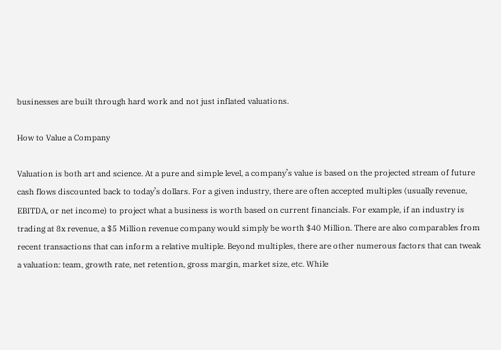businesses are built through hard work and not just inflated valuations.

How to Value a Company

Valuation is both art and science. At a pure and simple level, a company’s value is based on the projected stream of future cash flows discounted back to today’s dollars. For a given industry, there are often accepted multiples (usually revenue, EBITDA, or net income) to project what a business is worth based on current financials. For example, if an industry is trading at 8x revenue, a $5 Million revenue company would simply be worth $40 Million. There are also comparables from recent transactions that can inform a relative multiple. Beyond multiples, there are other numerous factors that can tweak a valuation: team, growth rate, net retention, gross margin, market size, etc. While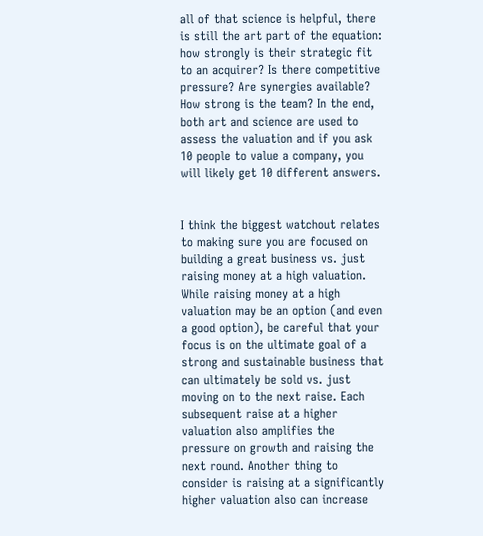all of that science is helpful, there is still the art part of the equation: how strongly is their strategic fit to an acquirer? Is there competitive pressure? Are synergies available? How strong is the team? In the end, both art and science are used to assess the valuation and if you ask 10 people to value a company, you will likely get 10 different answers.


I think the biggest watchout relates to making sure you are focused on building a great business vs. just raising money at a high valuation. While raising money at a high valuation may be an option (and even a good option), be careful that your focus is on the ultimate goal of a strong and sustainable business that can ultimately be sold vs. just moving on to the next raise. Each subsequent raise at a higher valuation also amplifies the pressure on growth and raising the next round. Another thing to consider is raising at a significantly higher valuation also can increase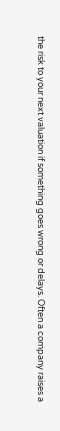the risk to your next valuation if something goes wrong or delays. Often a company raises a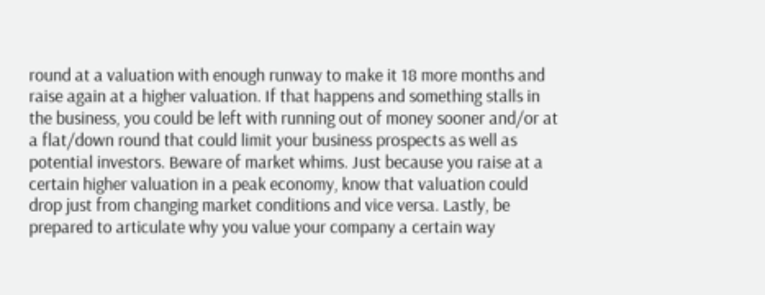round at a valuation with enough runway to make it 18 more months and raise again at a higher valuation. If that happens and something stalls in the business, you could be left with running out of money sooner and/or at a flat/down round that could limit your business prospects as well as potential investors. Beware of market whims. Just because you raise at a certain higher valuation in a peak economy, know that valuation could drop just from changing market conditions and vice versa. Lastly, be prepared to articulate why you value your company a certain way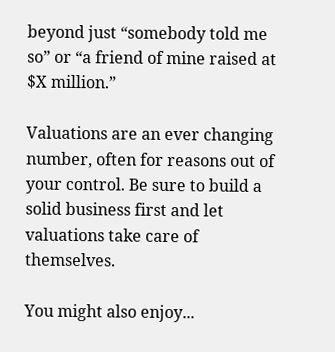beyond just “somebody told me so” or “a friend of mine raised at $X million.”

Valuations are an ever changing number, often for reasons out of your control. Be sure to build a solid business first and let valuations take care of themselves.

You might also enjoy...